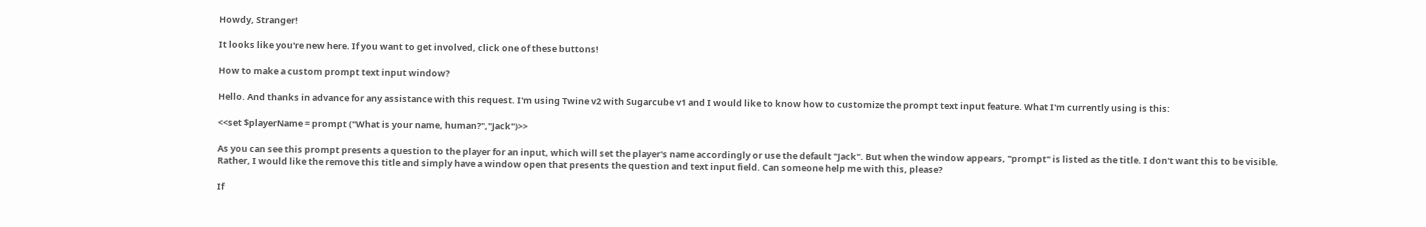Howdy, Stranger!

It looks like you're new here. If you want to get involved, click one of these buttons!

How to make a custom prompt text input window?

Hello. And thanks in advance for any assistance with this request. I'm using Twine v2 with Sugarcube v1 and I would like to know how to customize the prompt text input feature. What I'm currently using is this:

<<set $playerName = prompt ("What is your name, human?","Jack")>>

As you can see this prompt presents a question to the player for an input, which will set the player's name accordingly or use the default "Jack". But when the window appears, "prompt" is listed as the title. I don't want this to be visible. Rather, I would like the remove this title and simply have a window open that presents the question and text input field. Can someone help me with this, please?

If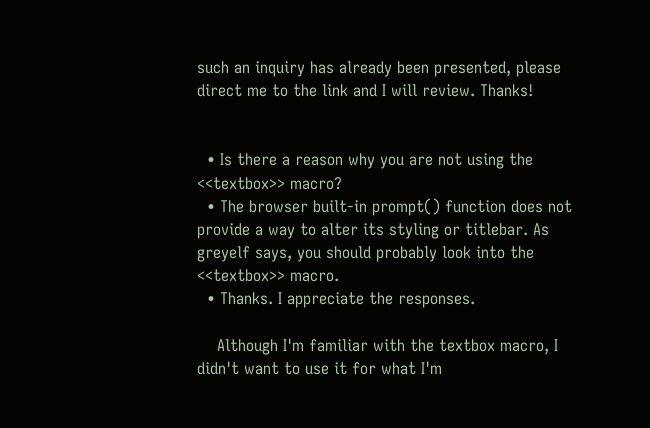such an inquiry has already been presented, please direct me to the link and I will review. Thanks!


  • Is there a reason why you are not using the <<textbox>> macro?
  • The browser built-in prompt() function does not provide a way to alter its styling or titlebar. As greyelf says, you should probably look into the <<textbox>> macro.
  • Thanks. I appreciate the responses.

    Although I'm familiar with the textbox macro, I didn't want to use it for what I'm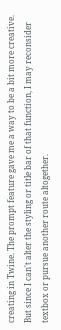creating in Twine. The prompt feature gave me a way to be a bit more creative. But since I can't alter the styling or title bar of that function, I may reconsider textbox or pursue another route altogether.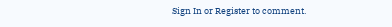Sign In or Register to comment.